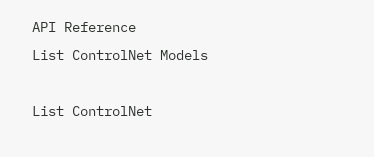API Reference
List ControlNet Models

List ControlNet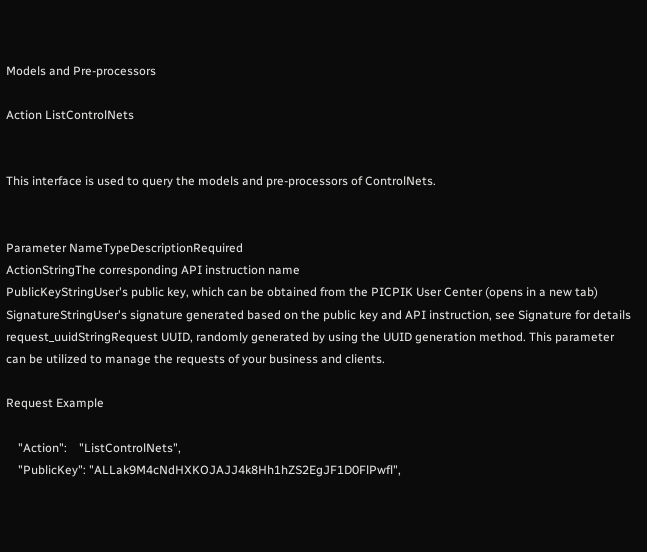Models and Pre-processors

Action ListControlNets


This interface is used to query the models and pre-processors of ControlNets.


Parameter NameTypeDescriptionRequired
ActionStringThe corresponding API instruction name
PublicKeyStringUser's public key, which can be obtained from the PICPIK User Center (opens in a new tab)
SignatureStringUser's signature generated based on the public key and API instruction, see Signature for details
request_uuidStringRequest UUID, randomly generated by using the UUID generation method. This parameter can be utilized to manage the requests of your business and clients.

Request Example

    "Action":    "ListControlNets",
    "PublicKey": "ALLak9M4cNdHXKOJAJJ4k8Hh1hZS2EgJF1D0FlPwfl",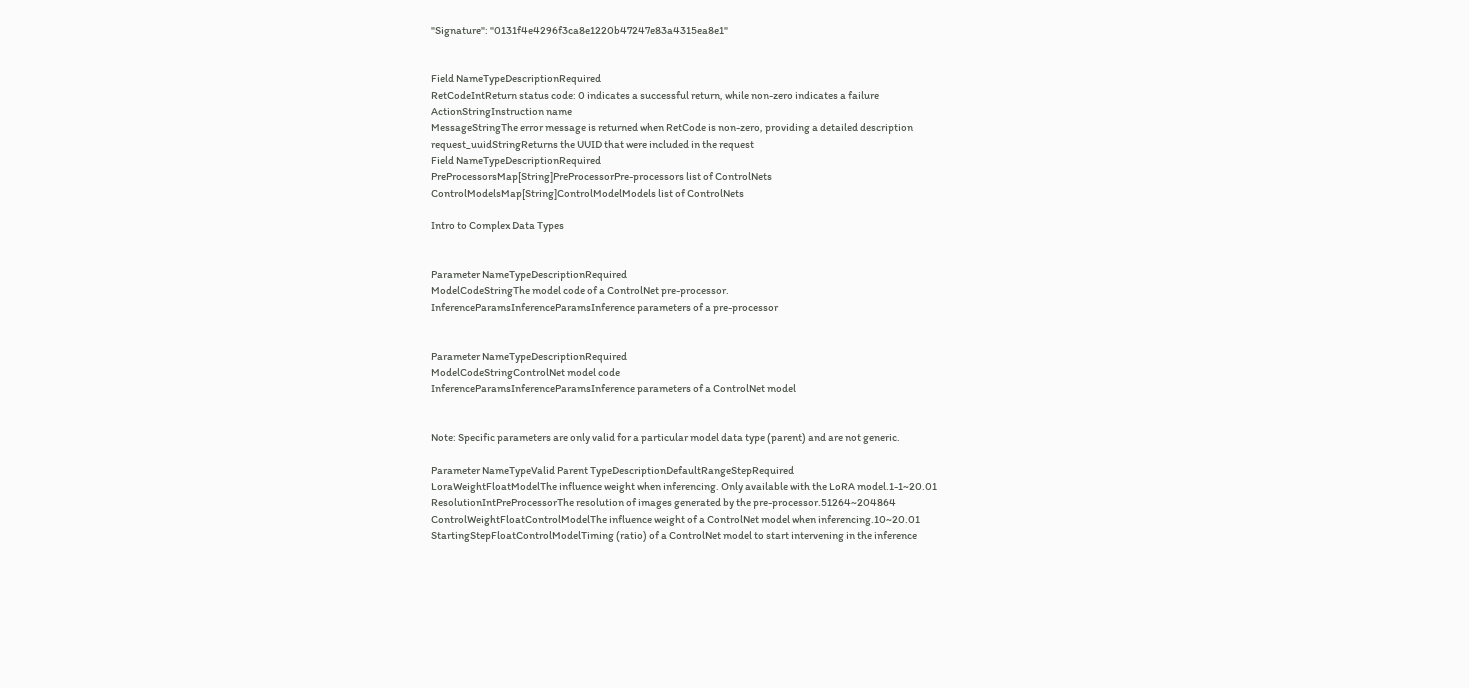"Signature": "0131f4e4296f3ca8e1220b47247e83a4315ea8e1"


Field NameTypeDescriptionRequired
RetCodeIntReturn status code: 0 indicates a successful return, while non-zero indicates a failure
ActionStringInstruction name
MessageStringThe error message is returned when RetCode is non-zero, providing a detailed description
request_uuidStringReturns the UUID that were included in the request
Field NameTypeDescriptionRequired
PreProcessorsMap[String]PreProcessorPre-processors list of ControlNets
ControlModelsMap[String]ControlModelModels list of ControlNets

Intro to Complex Data Types


Parameter NameTypeDescriptionRequired
ModelCodeStringThe model code of a ControlNet pre-processor.
InferenceParamsInferenceParamsInference parameters of a pre-processor


Parameter NameTypeDescriptionRequired
ModelCodeStringControlNet model code
InferenceParamsInferenceParamsInference parameters of a ControlNet model


Note: Specific parameters are only valid for a particular model data type (parent) and are not generic.

Parameter NameTypeValid Parent TypeDescriptionDefaultRangeStepRequired
LoraWeightFloatModelThe influence weight when inferencing. Only available with the LoRA model.1-1~20.01
ResolutionIntPreProcessorThe resolution of images generated by the pre-processor.51264~204864
ControlWeightFloatControlModelThe influence weight of a ControlNet model when inferencing.10~20.01
StartingStepFloatControlModelTiming (ratio) of a ControlNet model to start intervening in the inference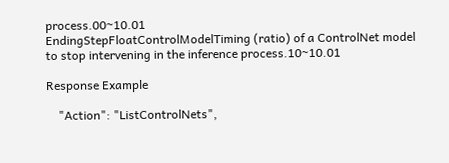process.00~10.01
EndingStepFloatControlModelTiming (ratio) of a ControlNet model to stop intervening in the inference process.10~10.01

Response Example

    "Action": "ListControlNets",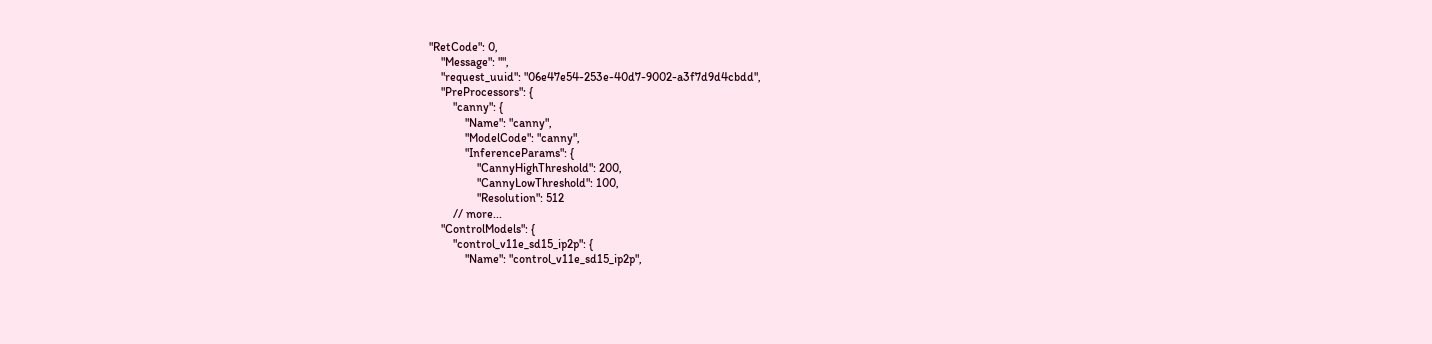"RetCode": 0,
    "Message": "",
    "request_uuid": "06e47e54-253e-40d7-9002-a3f7d9d4cbdd",
    "PreProcessors": {
        "canny": {
            "Name": "canny",
            "ModelCode": "canny",
            "InferenceParams": {
                "CannyHighThreshold": 200,
                "CannyLowThreshold": 100,
                "Resolution": 512
        // more...
    "ControlModels": {
        "control_v11e_sd15_ip2p": {
            "Name": "control_v11e_sd15_ip2p",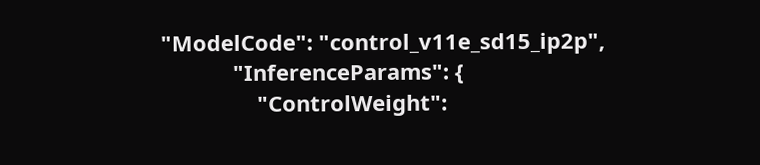"ModelCode": "control_v11e_sd15_ip2p",
            "InferenceParams": {
                "ControlWeight":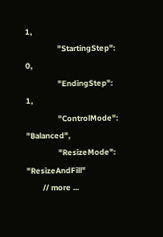1,
                "StartingStep": 0,
                "EndingStep": 1,
                "ControlMode": "Balanced",
                "ResizeMode": "ResizeAndFill"
        // more ...